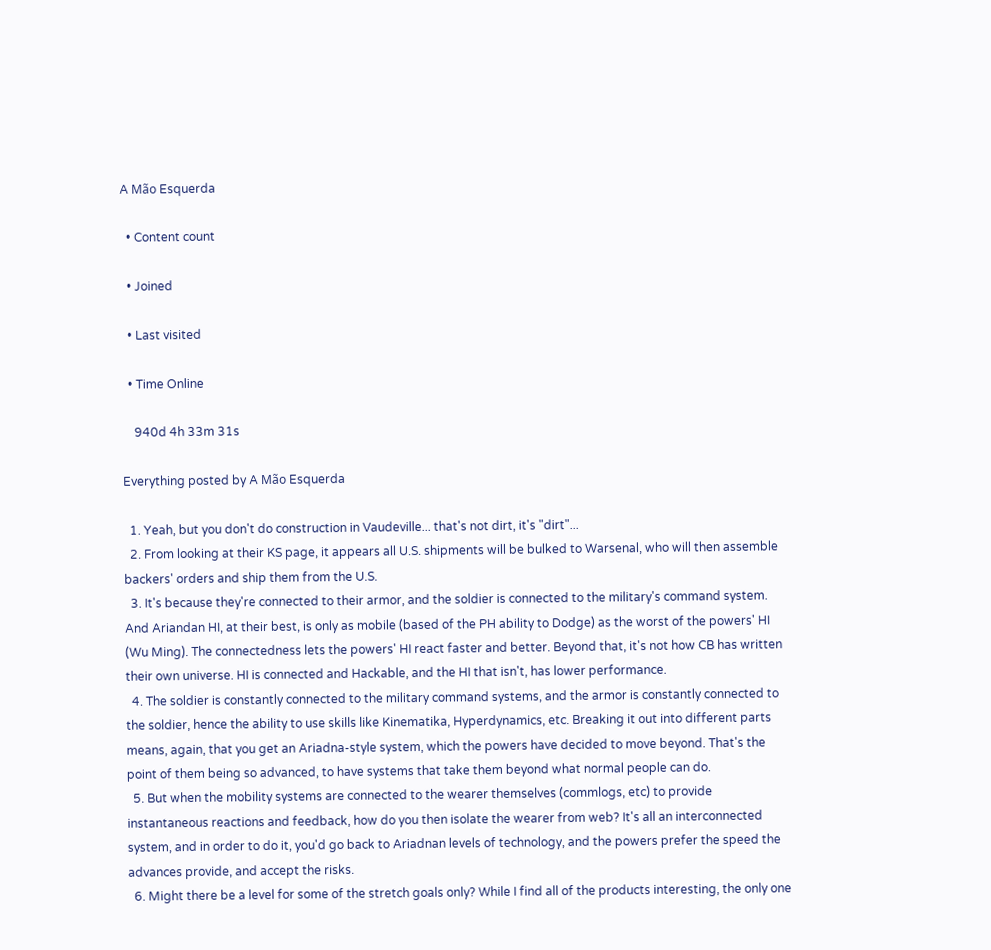A Mão Esquerda

  • Content count

  • Joined

  • Last visited

  • Time Online

    940d 4h 33m 31s

Everything posted by A Mão Esquerda

  1. Yeah, but you don't do construction in Vaudeville... that's not dirt, it's "dirt"...
  2. From looking at their KS page, it appears all U.S. shipments will be bulked to Warsenal, who will then assemble backers' orders and ship them from the U.S.
  3. It's because they're connected to their armor, and the soldier is connected to the military's command system. And Ariandan HI, at their best, is only as mobile (based of the PH ability to Dodge) as the worst of the powers' HI (Wu Ming). The connectedness lets the powers' HI react faster and better. Beyond that, it's not how CB has written their own universe. HI is connected and Hackable, and the HI that isn't, has lower performance.
  4. The soldier is constantly connected to the military command systems, and the armor is constantly connected to the soldier, hence the ability to use skills like Kinematika, Hyperdynamics, etc. Breaking it out into different parts means, again, that you get an Ariadna-style system, which the powers have decided to move beyond. That's the point of them being so advanced, to have systems that take them beyond what normal people can do.
  5. But when the mobility systems are connected to the wearer themselves (commlogs, etc) to provide instantaneous reactions and feedback, how do you then isolate the wearer from web? It's all an interconnected system, and in order to do it, you'd go back to Ariadnan levels of technology, and the powers prefer the speed the advances provide, and accept the risks.
  6. Might there be a level for some of the stretch goals only? While I find all of the products interesting, the only one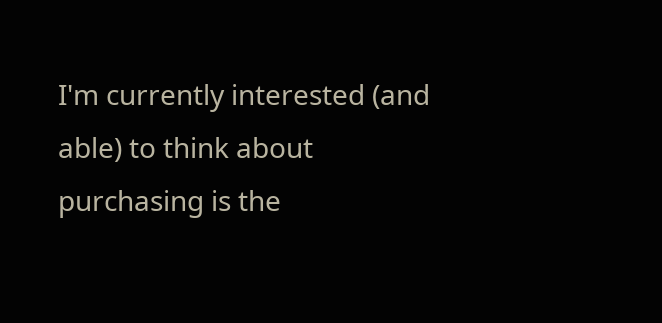I'm currently interested (and able) to think about purchasing is the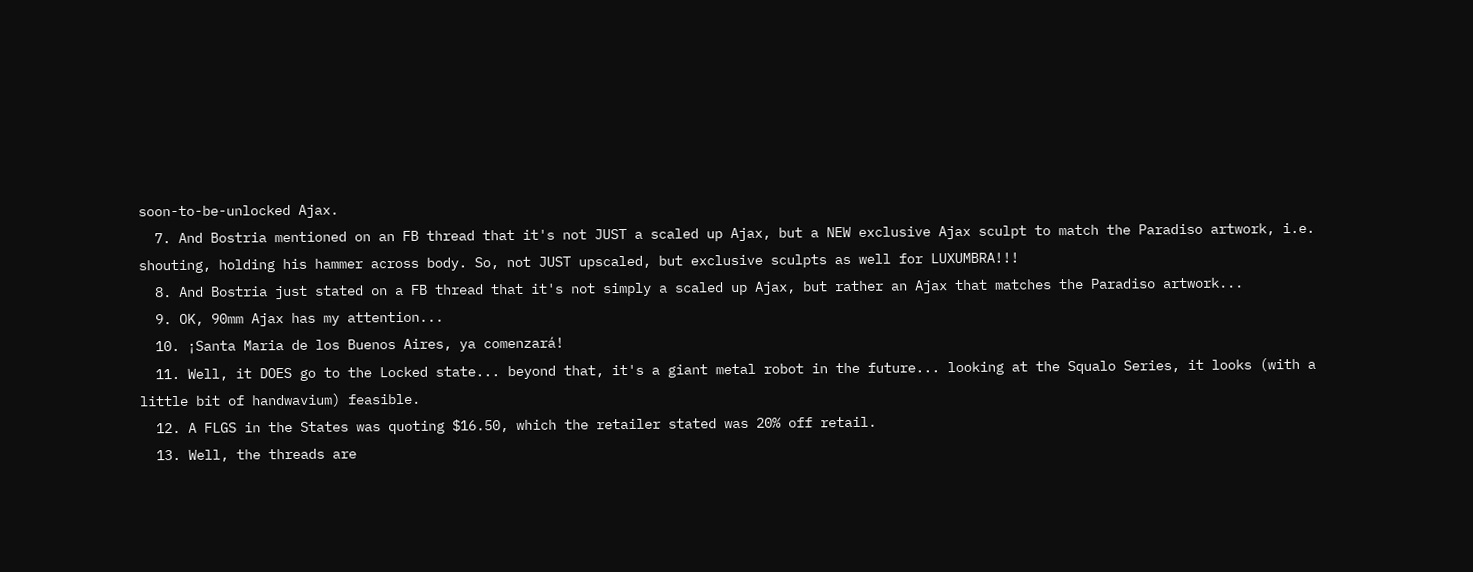soon-to-be-unlocked Ajax.
  7. And Bostria mentioned on an FB thread that it's not JUST a scaled up Ajax, but a NEW exclusive Ajax sculpt to match the Paradiso artwork, i.e. shouting, holding his hammer across body. So, not JUST upscaled, but exclusive sculpts as well for LUXUMBRA!!!
  8. And Bostria just stated on a FB thread that it's not simply a scaled up Ajax, but rather an Ajax that matches the Paradiso artwork...
  9. OK, 90mm Ajax has my attention...
  10. ¡Santa Maria de los Buenos Aires, ya comenzará!
  11. Well, it DOES go to the Locked state... beyond that, it's a giant metal robot in the future... looking at the Squalo Series, it looks (with a little bit of handwavium) feasible.
  12. A FLGS in the States was quoting $16.50, which the retailer stated was 20% off retail.
  13. Well, the threads are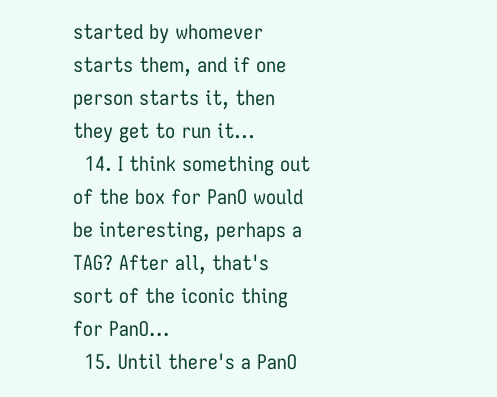started by whomever starts them, and if one person starts it, then they get to run it...
  14. I think something out of the box for PanO would be interesting, perhaps a TAG? After all, that's sort of the iconic thing for PanO...
  15. Until there's a PanO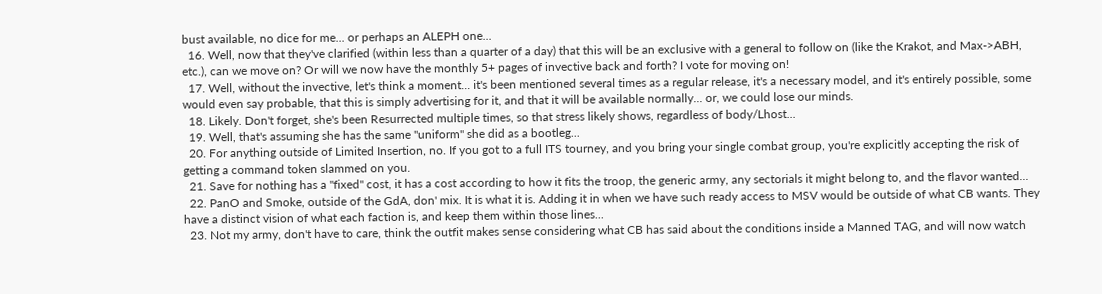bust available, no dice for me... or perhaps an ALEPH one...
  16. Well, now that they've clarified (within less than a quarter of a day) that this will be an exclusive with a general to follow on (like the Krakot, and Max->ABH, etc.), can we move on? Or will we now have the monthly 5+ pages of invective back and forth? I vote for moving on!
  17. Well, without the invective, let's think a moment... it's been mentioned several times as a regular release, it's a necessary model, and it's entirely possible, some would even say probable, that this is simply advertising for it, and that it will be available normally... or, we could lose our minds.
  18. Likely. Don't forget, she's been Resurrected multiple times, so that stress likely shows, regardless of body/Lhost...
  19. Well, that's assuming she has the same "uniform" she did as a bootleg...
  20. For anything outside of Limited Insertion, no. If you got to a full ITS tourney, and you bring your single combat group, you're explicitly accepting the risk of getting a command token slammed on you.
  21. Save for nothing has a "fixed" cost, it has a cost according to how it fits the troop, the generic army, any sectorials it might belong to, and the flavor wanted...
  22. PanO and Smoke, outside of the GdA, don' mix. It is what it is. Adding it in when we have such ready access to MSV would be outside of what CB wants. They have a distinct vision of what each faction is, and keep them within those lines...
  23. Not my army, don't have to care, think the outfit makes sense considering what CB has said about the conditions inside a Manned TAG, and will now watch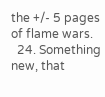the +/- 5 pages of flame wars.
  24. Something new, that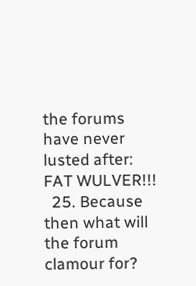the forums have never lusted after: FAT WULVER!!!
  25. Because then what will the forum clamour for?